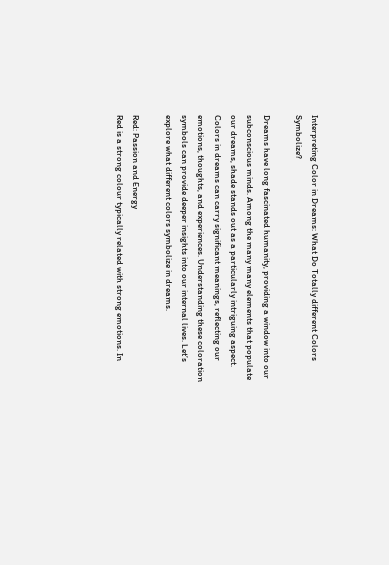Interpreting Color in Dreams: What Do Totally different Colors Symbolize?

Dreams have long fascinated humanity, providing a window into our subconscious minds. Among the many many elements that populate our dreams, shade stands out as a particularly intriguing aspect. Colors in dreams can carry significant meanings, reflecting our emotions, thoughts, and experiences. Understanding these coloration symbols can provide deeper insights into our internal lives. Let’s explore what different colors symbolize in dreams.

Red: Passion and Energy
Red is a strong colour typically related with strong emotions. In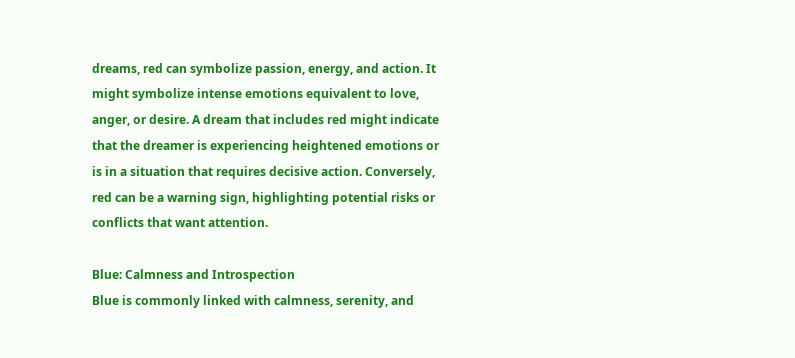dreams, red can symbolize passion, energy, and action. It might symbolize intense emotions equivalent to love, anger, or desire. A dream that includes red might indicate that the dreamer is experiencing heightened emotions or is in a situation that requires decisive action. Conversely, red can be a warning sign, highlighting potential risks or conflicts that want attention.

Blue: Calmness and Introspection
Blue is commonly linked with calmness, serenity, and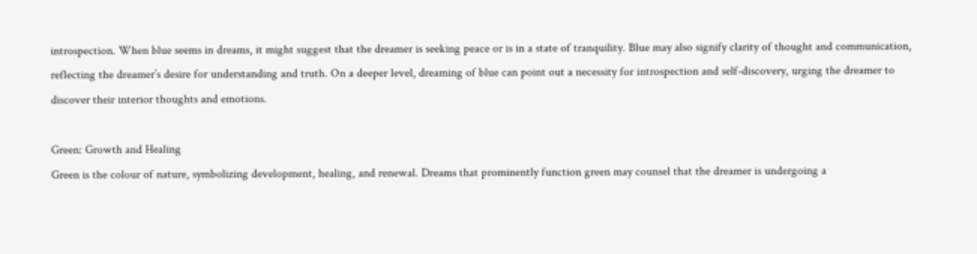introspection. When blue seems in dreams, it might suggest that the dreamer is seeking peace or is in a state of tranquility. Blue may also signify clarity of thought and communication, reflecting the dreamer’s desire for understanding and truth. On a deeper level, dreaming of blue can point out a necessity for introspection and self-discovery, urging the dreamer to discover their interior thoughts and emotions.

Green: Growth and Healing
Green is the colour of nature, symbolizing development, healing, and renewal. Dreams that prominently function green may counsel that the dreamer is undergoing a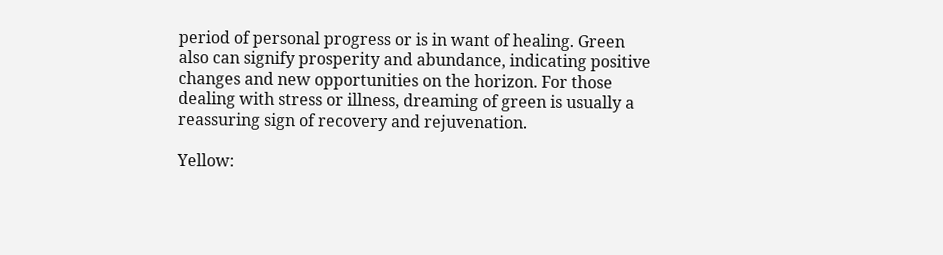period of personal progress or is in want of healing. Green also can signify prosperity and abundance, indicating positive changes and new opportunities on the horizon. For those dealing with stress or illness, dreaming of green is usually a reassuring sign of recovery and rejuvenation.

Yellow: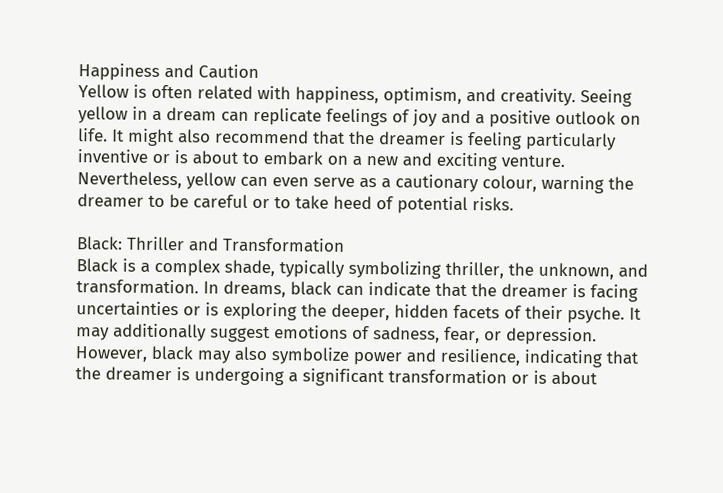Happiness and Caution
Yellow is often related with happiness, optimism, and creativity. Seeing yellow in a dream can replicate feelings of joy and a positive outlook on life. It might also recommend that the dreamer is feeling particularly inventive or is about to embark on a new and exciting venture. Nevertheless, yellow can even serve as a cautionary colour, warning the dreamer to be careful or to take heed of potential risks.

Black: Thriller and Transformation
Black is a complex shade, typically symbolizing thriller, the unknown, and transformation. In dreams, black can indicate that the dreamer is facing uncertainties or is exploring the deeper, hidden facets of their psyche. It may additionally suggest emotions of sadness, fear, or depression. However, black may also symbolize power and resilience, indicating that the dreamer is undergoing a significant transformation or is about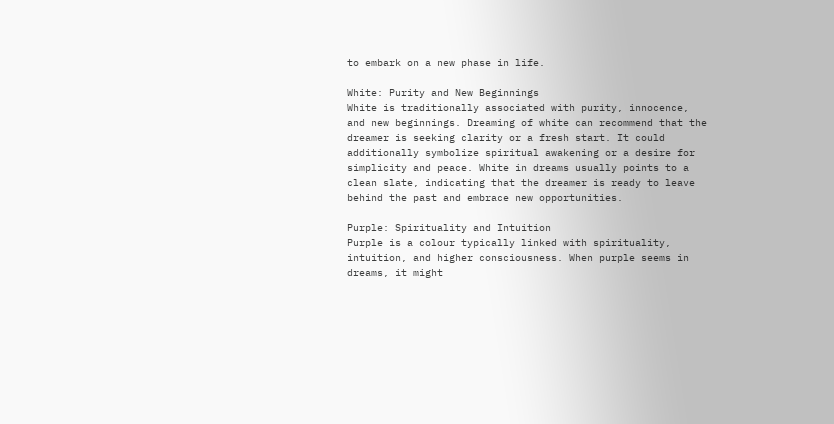to embark on a new phase in life.

White: Purity and New Beginnings
White is traditionally associated with purity, innocence, and new beginnings. Dreaming of white can recommend that the dreamer is seeking clarity or a fresh start. It could additionally symbolize spiritual awakening or a desire for simplicity and peace. White in dreams usually points to a clean slate, indicating that the dreamer is ready to leave behind the past and embrace new opportunities.

Purple: Spirituality and Intuition
Purple is a colour typically linked with spirituality, intuition, and higher consciousness. When purple seems in dreams, it might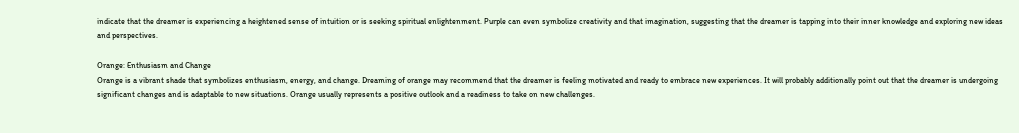indicate that the dreamer is experiencing a heightened sense of intuition or is seeking spiritual enlightenment. Purple can even symbolize creativity and that imagination, suggesting that the dreamer is tapping into their inner knowledge and exploring new ideas and perspectives.

Orange: Enthusiasm and Change
Orange is a vibrant shade that symbolizes enthusiasm, energy, and change. Dreaming of orange may recommend that the dreamer is feeling motivated and ready to embrace new experiences. It will probably additionally point out that the dreamer is undergoing significant changes and is adaptable to new situations. Orange usually represents a positive outlook and a readiness to take on new challenges.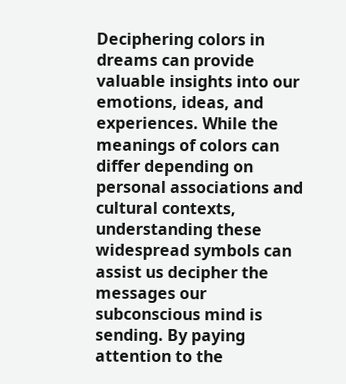Deciphering colors in dreams can provide valuable insights into our emotions, ideas, and experiences. While the meanings of colors can differ depending on personal associations and cultural contexts, understanding these widespread symbols can assist us decipher the messages our subconscious mind is sending. By paying attention to the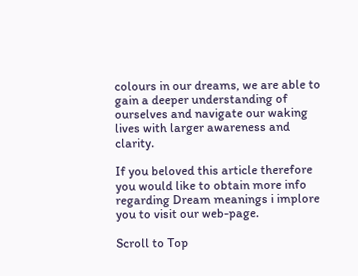colours in our dreams, we are able to gain a deeper understanding of ourselves and navigate our waking lives with larger awareness and clarity.

If you beloved this article therefore you would like to obtain more info regarding Dream meanings i implore you to visit our web-page.

Scroll to Top